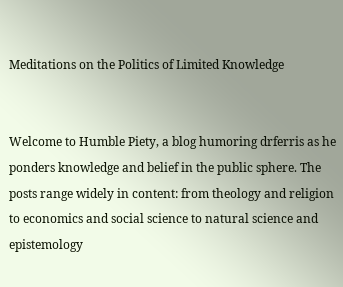Meditations on the Politics of Limited Knowledge


Welcome to Humble Piety, a blog humoring drferris as he ponders knowledge and belief in the public sphere. The posts range widely in content: from theology and religion to economics and social science to natural science and epistemology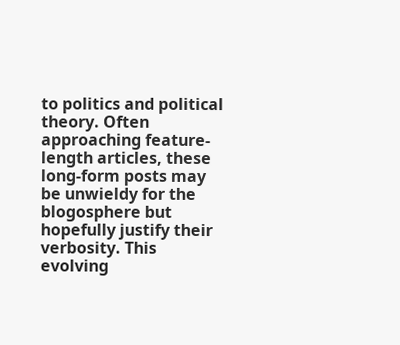to politics and political theory. Often approaching feature-length articles, these long-form posts may be unwieldy for the blogosphere but hopefully justify their verbosity. This evolving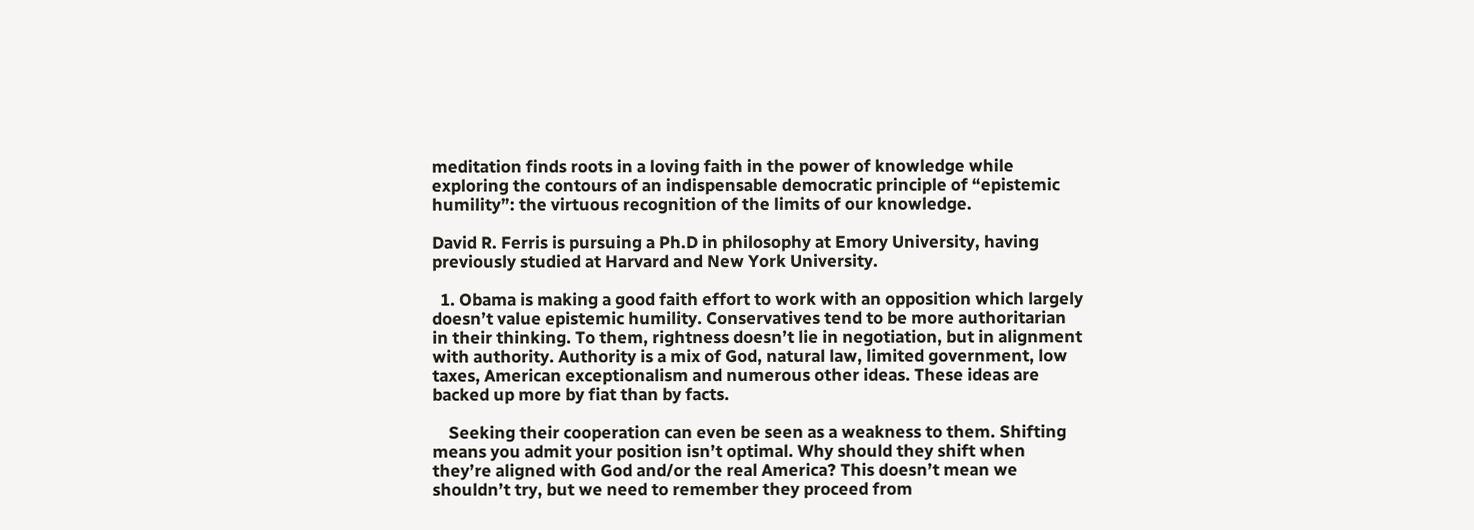meditation finds roots in a loving faith in the power of knowledge while exploring the contours of an indispensable democratic principle of “epistemic humility”: the virtuous recognition of the limits of our knowledge.

David R. Ferris is pursuing a Ph.D in philosophy at Emory University, having previously studied at Harvard and New York University.

  1. Obama is making a good faith effort to work with an opposition which largely doesn’t value epistemic humility. Conservatives tend to be more authoritarian in their thinking. To them, rightness doesn’t lie in negotiation, but in alignment with authority. Authority is a mix of God, natural law, limited government, low taxes, American exceptionalism and numerous other ideas. These ideas are backed up more by fiat than by facts.

    Seeking their cooperation can even be seen as a weakness to them. Shifting means you admit your position isn’t optimal. Why should they shift when they’re aligned with God and/or the real America? This doesn’t mean we shouldn’t try, but we need to remember they proceed from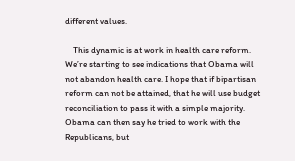different values.

    This dynamic is at work in health care reform. We’re starting to see indications that Obama will not abandon health care. I hope that if bipartisan reform can not be attained, that he will use budget reconciliation to pass it with a simple majority. Obama can then say he tried to work with the Republicans, but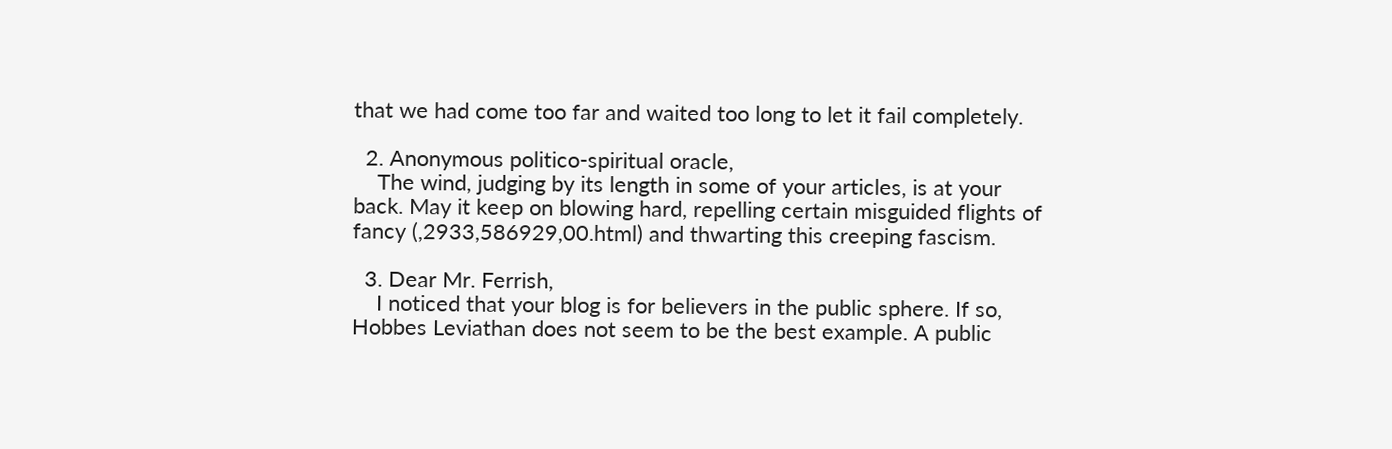that we had come too far and waited too long to let it fail completely.

  2. Anonymous politico-spiritual oracle,
    The wind, judging by its length in some of your articles, is at your back. May it keep on blowing hard, repelling certain misguided flights of fancy (,2933,586929,00.html) and thwarting this creeping fascism.

  3. Dear Mr. Ferrish,
    I noticed that your blog is for believers in the public sphere. If so, Hobbes Leviathan does not seem to be the best example. A public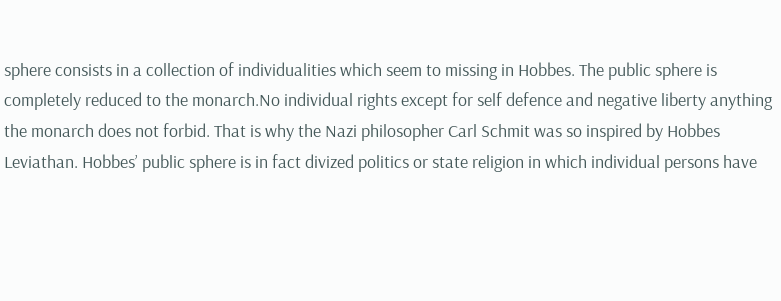sphere consists in a collection of individualities which seem to missing in Hobbes. The public sphere is completely reduced to the monarch.No individual rights except for self defence and negative liberty anything the monarch does not forbid. That is why the Nazi philosopher Carl Schmit was so inspired by Hobbes Leviathan. Hobbes’ public sphere is in fact divized politics or state religion in which individual persons have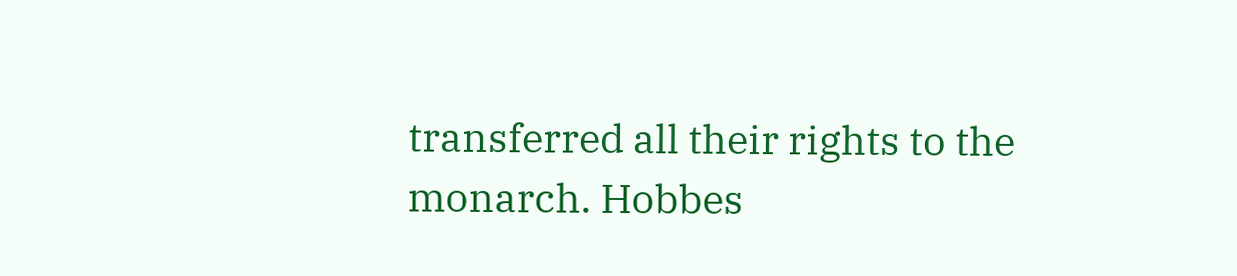transferred all their rights to the monarch. Hobbes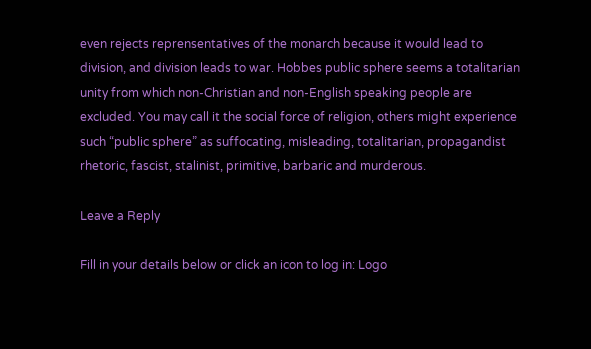even rejects reprensentatives of the monarch because it would lead to division, and division leads to war. Hobbes public sphere seems a totalitarian unity from which non-Christian and non-English speaking people are excluded. You may call it the social force of religion, others might experience such “public sphere” as suffocating, misleading, totalitarian, propagandist rhetoric, fascist, stalinist, primitive, barbaric and murderous.

Leave a Reply

Fill in your details below or click an icon to log in: Logo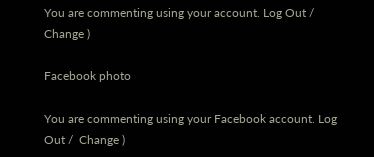You are commenting using your account. Log Out /  Change )

Facebook photo

You are commenting using your Facebook account. Log Out /  Change )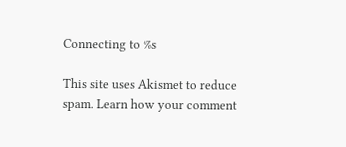Connecting to %s

This site uses Akismet to reduce spam. Learn how your comment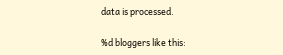data is processed.

%d bloggers like this: